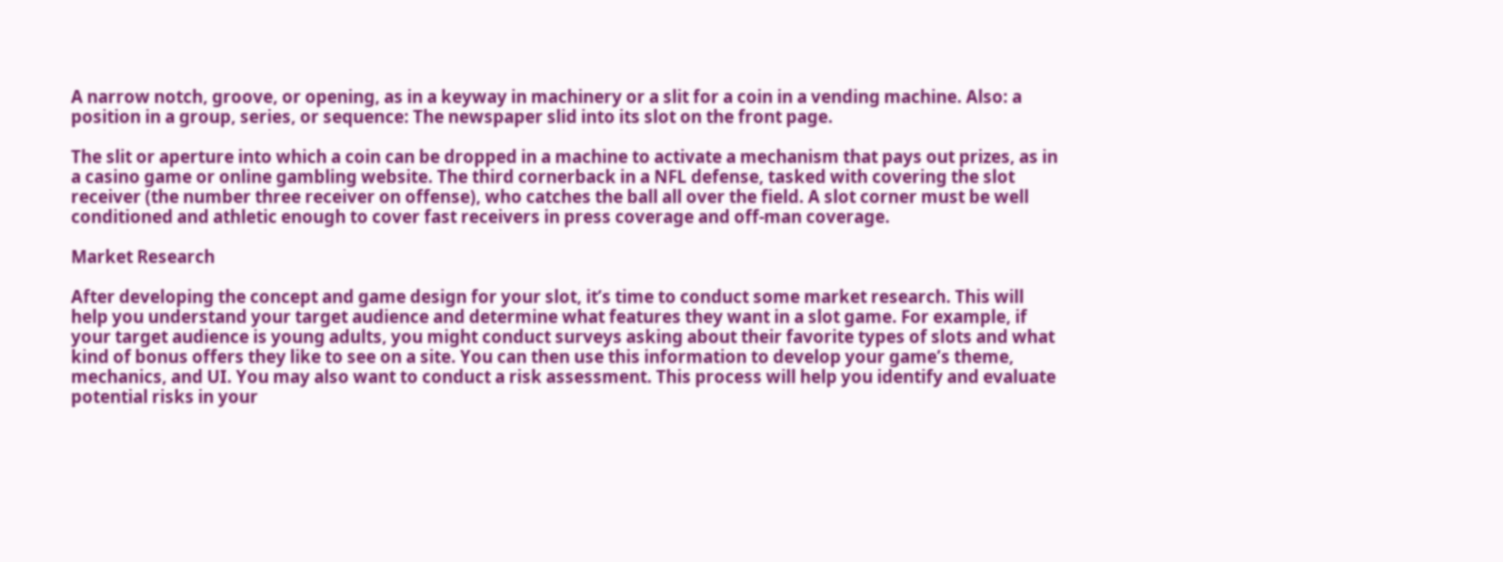A narrow notch, groove, or opening, as in a keyway in machinery or a slit for a coin in a vending machine. Also: a position in a group, series, or sequence: The newspaper slid into its slot on the front page.

The slit or aperture into which a coin can be dropped in a machine to activate a mechanism that pays out prizes, as in a casino game or online gambling website. The third cornerback in a NFL defense, tasked with covering the slot receiver (the number three receiver on offense), who catches the ball all over the field. A slot corner must be well conditioned and athletic enough to cover fast receivers in press coverage and off-man coverage.

Market Research

After developing the concept and game design for your slot, it’s time to conduct some market research. This will help you understand your target audience and determine what features they want in a slot game. For example, if your target audience is young adults, you might conduct surveys asking about their favorite types of slots and what kind of bonus offers they like to see on a site. You can then use this information to develop your game’s theme, mechanics, and UI. You may also want to conduct a risk assessment. This process will help you identify and evaluate potential risks in your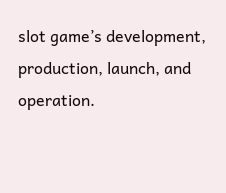slot game’s development, production, launch, and operation.